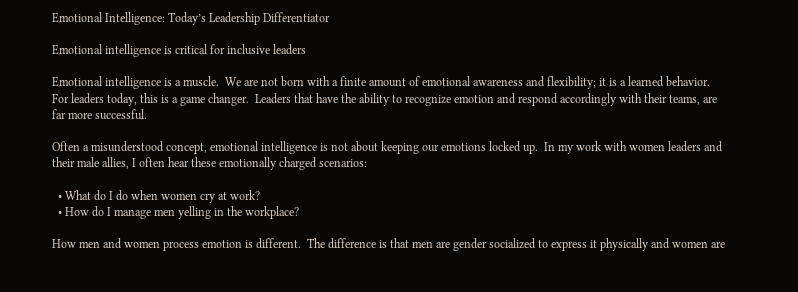Emotional Intelligence: Today’s Leadership Differentiator

Emotional intelligence is critical for inclusive leaders

Emotional intelligence is a muscle.  We are not born with a finite amount of emotional awareness and flexibility; it is a learned behavior.  For leaders today, this is a game changer.  Leaders that have the ability to recognize emotion and respond accordingly with their teams, are far more successful.

Often a misunderstood concept, emotional intelligence is not about keeping our emotions locked up.  In my work with women leaders and their male allies, I often hear these emotionally charged scenarios:

  • What do I do when women cry at work?
  • How do I manage men yelling in the workplace?

How men and women process emotion is different.  The difference is that men are gender socialized to express it physically and women are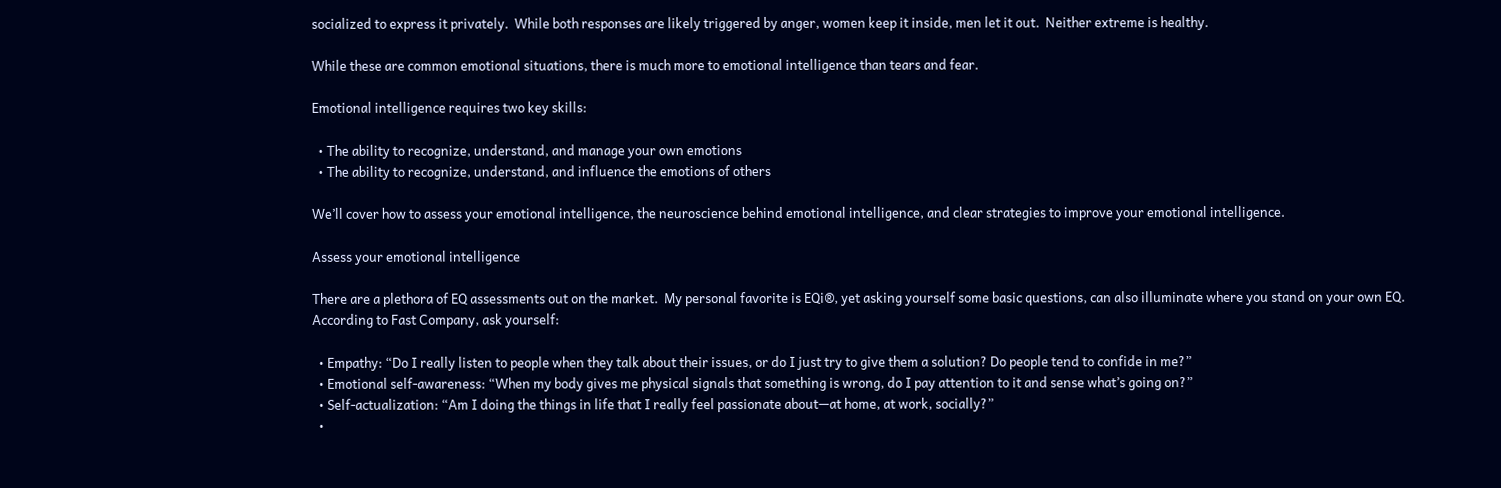socialized to express it privately.  While both responses are likely triggered by anger, women keep it inside, men let it out.  Neither extreme is healthy.

While these are common emotional situations, there is much more to emotional intelligence than tears and fear.

Emotional intelligence requires two key skills:

  • The ability to recognize, understand, and manage your own emotions
  • The ability to recognize, understand, and influence the emotions of others

We’ll cover how to assess your emotional intelligence, the neuroscience behind emotional intelligence, and clear strategies to improve your emotional intelligence.

Assess your emotional intelligence

There are a plethora of EQ assessments out on the market.  My personal favorite is EQi®, yet asking yourself some basic questions, can also illuminate where you stand on your own EQ.  According to Fast Company, ask yourself:

  • Empathy: “Do I really listen to people when they talk about their issues, or do I just try to give them a solution? Do people tend to confide in me?”
  • Emotional self-awareness: “When my body gives me physical signals that something is wrong, do I pay attention to it and sense what’s going on?”
  • Self-actualization: “Am I doing the things in life that I really feel passionate about—at home, at work, socially?”
  •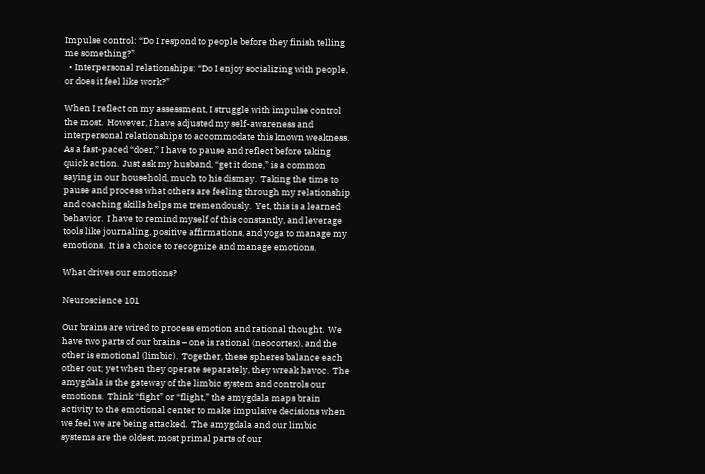Impulse control: “Do I respond to people before they finish telling me something?”
  • Interpersonal relationships: “Do I enjoy socializing with people, or does it feel like work?”

When I reflect on my assessment, I struggle with impulse control the most.  However, I have adjusted my self-awareness and interpersonal relationships to accommodate this known weakness.  As a fast-paced “doer,” I have to pause and reflect before taking quick action.  Just ask my husband, “get it done,” is a common saying in our household, much to his dismay.  Taking the time to pause and process what others are feeling through my relationship and coaching skills helps me tremendously.  Yet, this is a learned behavior.  I have to remind myself of this constantly, and leverage tools like journaling, positive affirmations, and yoga to manage my emotions.  It is a choice to recognize and manage emotions.

What drives our emotions?

Neuroscience 101

Our brains are wired to process emotion and rational thought.  We have two parts of our brains – one is rational (neocortex), and the other is emotional (limbic).  Together, these spheres balance each other out; yet when they operate separately, they wreak havoc.  The amygdala is the gateway of the limbic system and controls our emotions.  Think “fight” or “flight,” the amygdala maps brain activity to the emotional center to make impulsive decisions when we feel we are being attacked.  The amygdala and our limbic systems are the oldest, most primal parts of our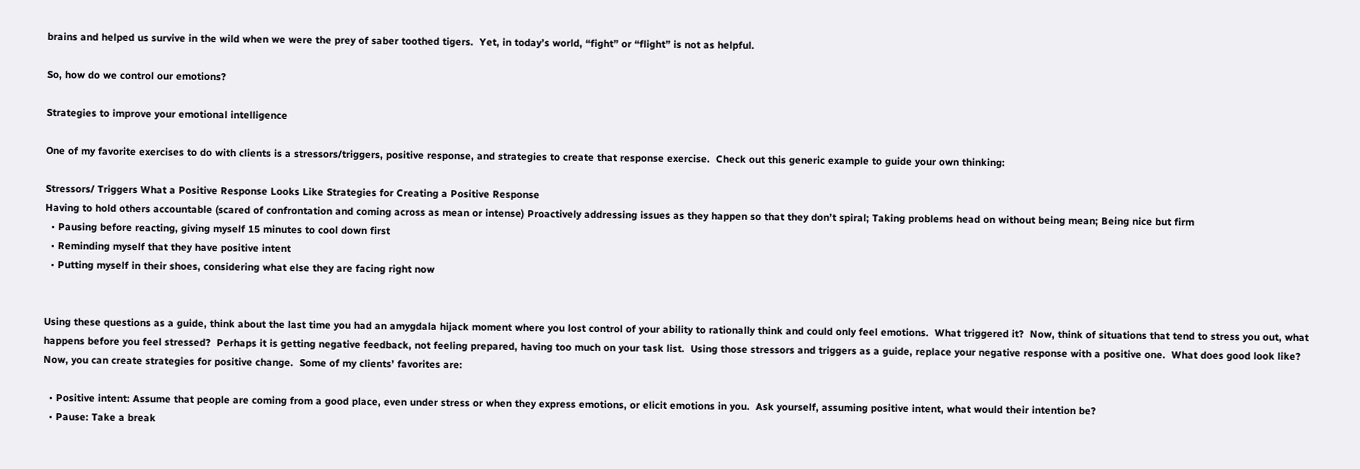brains and helped us survive in the wild when we were the prey of saber toothed tigers.  Yet, in today’s world, “fight” or “flight” is not as helpful.

So, how do we control our emotions?

Strategies to improve your emotional intelligence

One of my favorite exercises to do with clients is a stressors/triggers, positive response, and strategies to create that response exercise.  Check out this generic example to guide your own thinking:

Stressors/ Triggers What a Positive Response Looks Like Strategies for Creating a Positive Response
Having to hold others accountable (scared of confrontation and coming across as mean or intense) Proactively addressing issues as they happen so that they don’t spiral; Taking problems head on without being mean; Being nice but firm
  • Pausing before reacting, giving myself 15 minutes to cool down first
  • Reminding myself that they have positive intent
  • Putting myself in their shoes, considering what else they are facing right now


Using these questions as a guide, think about the last time you had an amygdala hijack moment where you lost control of your ability to rationally think and could only feel emotions.  What triggered it?  Now, think of situations that tend to stress you out, what happens before you feel stressed?  Perhaps it is getting negative feedback, not feeling prepared, having too much on your task list.  Using those stressors and triggers as a guide, replace your negative response with a positive one.  What does good look like?  Now, you can create strategies for positive change.  Some of my clients’ favorites are:

  • Positive intent: Assume that people are coming from a good place, even under stress or when they express emotions, or elicit emotions in you.  Ask yourself, assuming positive intent, what would their intention be?
  • Pause: Take a break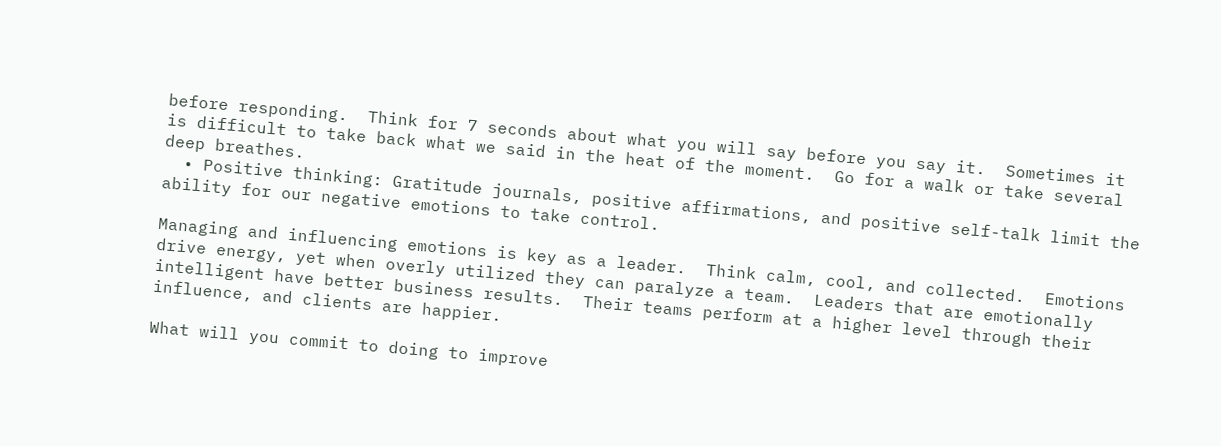before responding.  Think for 7 seconds about what you will say before you say it.  Sometimes it is difficult to take back what we said in the heat of the moment.  Go for a walk or take several deep breathes.
  • Positive thinking: Gratitude journals, positive affirmations, and positive self-talk limit the ability for our negative emotions to take control.

Managing and influencing emotions is key as a leader.  Think calm, cool, and collected.  Emotions drive energy, yet when overly utilized they can paralyze a team.  Leaders that are emotionally intelligent have better business results.  Their teams perform at a higher level through their influence, and clients are happier.

What will you commit to doing to improve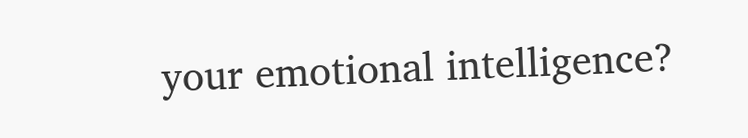your emotional intelligence?